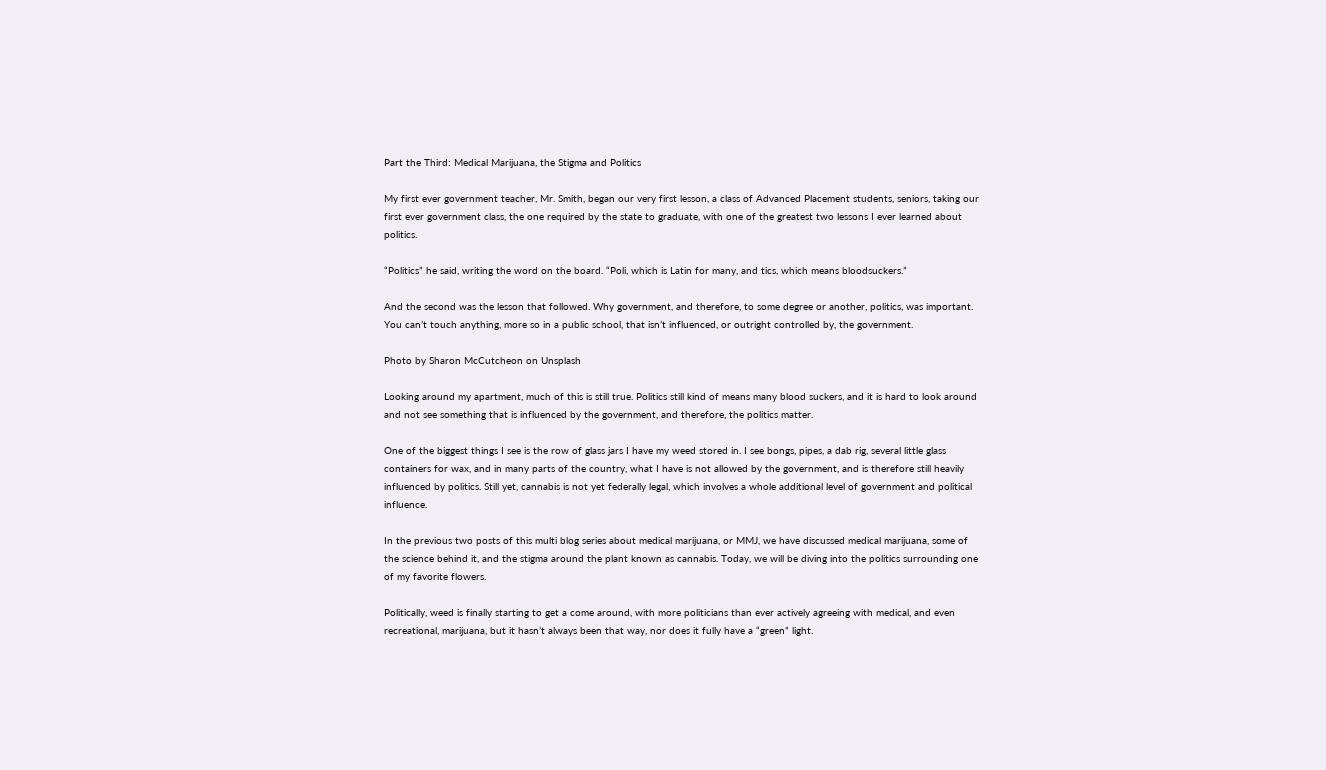Part the Third: Medical Marijuana, the Stigma and Politics

My first ever government teacher, Mr. Smith, began our very first lesson, a class of Advanced Placement students, seniors, taking our first ever government class, the one required by the state to graduate, with one of the greatest two lessons I ever learned about politics.

“Politics” he said, writing the word on the board. “Poli, which is Latin for many, and tics, which means bloodsuckers.”

And the second was the lesson that followed. Why government, and therefore, to some degree or another, politics, was important. You can’t touch anything, more so in a public school, that isn’t influenced, or outright controlled by, the government.

Photo by Sharon McCutcheon on Unsplash

Looking around my apartment, much of this is still true. Politics still kind of means many blood suckers, and it is hard to look around and not see something that is influenced by the government, and therefore, the politics matter.

One of the biggest things I see is the row of glass jars I have my weed stored in. I see bongs, pipes, a dab rig, several little glass containers for wax, and in many parts of the country, what I have is not allowed by the government, and is therefore still heavily influenced by politics. Still yet, cannabis is not yet federally legal, which involves a whole additional level of government and political influence.

In the previous two posts of this multi blog series about medical marijuana, or MMJ, we have discussed medical marijuana, some of the science behind it, and the stigma around the plant known as cannabis. Today, we will be diving into the politics surrounding one of my favorite flowers.

Politically, weed is finally starting to get a come around, with more politicians than ever actively agreeing with medical, and even recreational, marijuana, but it hasn’t always been that way, nor does it fully have a “green” light.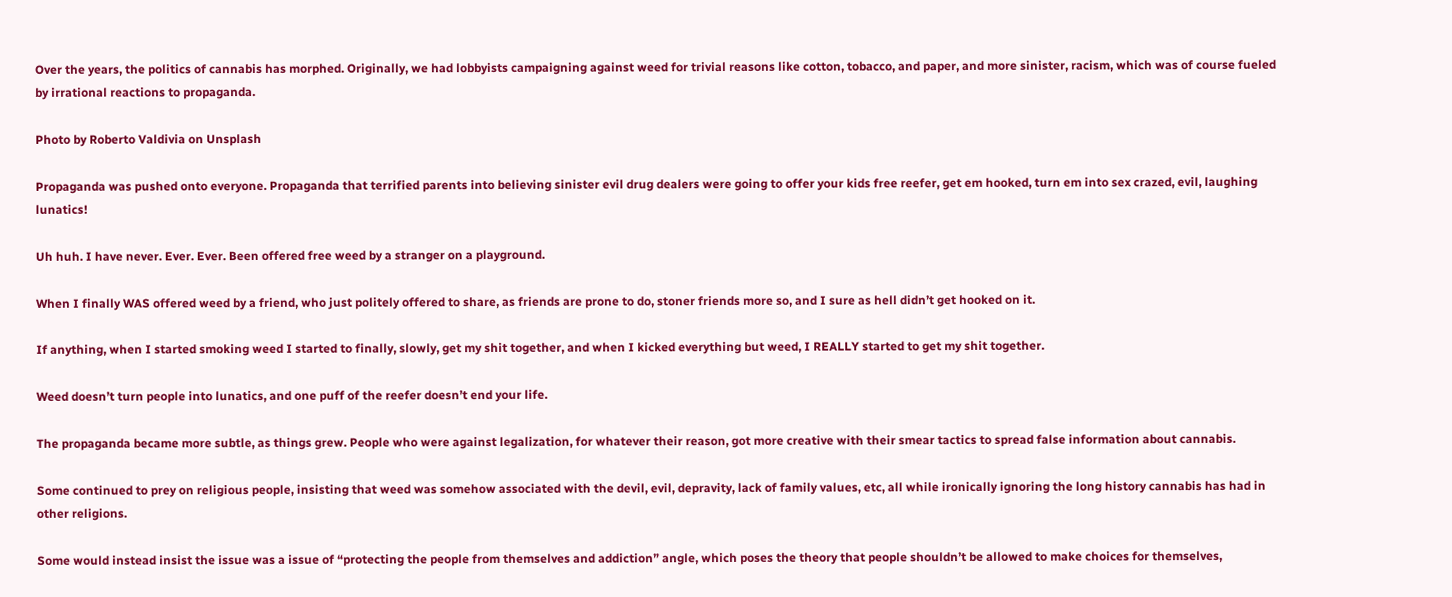Over the years, the politics of cannabis has morphed. Originally, we had lobbyists campaigning against weed for trivial reasons like cotton, tobacco, and paper, and more sinister, racism, which was of course fueled by irrational reactions to propaganda.

Photo by Roberto Valdivia on Unsplash

Propaganda was pushed onto everyone. Propaganda that terrified parents into believing sinister evil drug dealers were going to offer your kids free reefer, get em hooked, turn em into sex crazed, evil, laughing lunatics!

Uh huh. I have never. Ever. Ever. Been offered free weed by a stranger on a playground.

When I finally WAS offered weed by a friend, who just politely offered to share, as friends are prone to do, stoner friends more so, and I sure as hell didn’t get hooked on it.

If anything, when I started smoking weed I started to finally, slowly, get my shit together, and when I kicked everything but weed, I REALLY started to get my shit together.

Weed doesn’t turn people into lunatics, and one puff of the reefer doesn’t end your life.

The propaganda became more subtle, as things grew. People who were against legalization, for whatever their reason, got more creative with their smear tactics to spread false information about cannabis.

Some continued to prey on religious people, insisting that weed was somehow associated with the devil, evil, depravity, lack of family values, etc, all while ironically ignoring the long history cannabis has had in other religions.

Some would instead insist the issue was a issue of “protecting the people from themselves and addiction” angle, which poses the theory that people shouldn’t be allowed to make choices for themselves,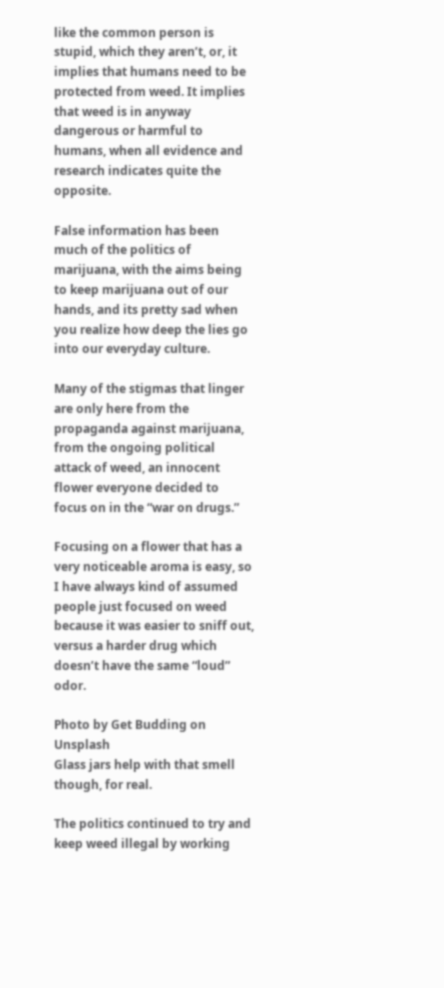like the common person is stupid, which they aren’t, or, it implies that humans need to be protected from weed. It implies that weed is in anyway dangerous or harmful to humans, when all evidence and research indicates quite the opposite.

False information has been much of the politics of marijuana, with the aims being to keep marijuana out of our hands, and its pretty sad when you realize how deep the lies go into our everyday culture.

Many of the stigmas that linger are only here from the propaganda against marijuana, from the ongoing political attack of weed, an innocent flower everyone decided to focus on in the “war on drugs.”

Focusing on a flower that has a very noticeable aroma is easy, so I have always kind of assumed people just focused on weed because it was easier to sniff out, versus a harder drug which doesn’t have the same “loud” odor.

Photo by Get Budding on Unsplash
Glass jars help with that smell though, for real.

The politics continued to try and keep weed illegal by working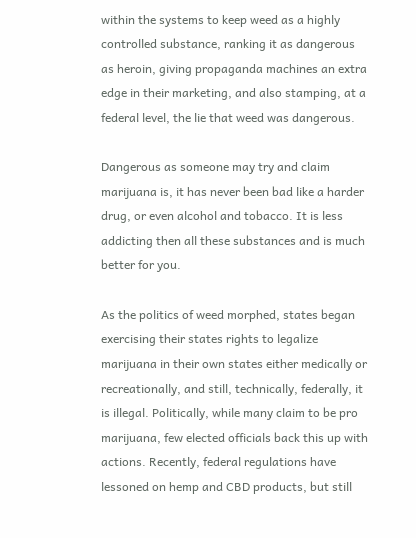within the systems to keep weed as a highly controlled substance, ranking it as dangerous as heroin, giving propaganda machines an extra edge in their marketing, and also stamping, at a federal level, the lie that weed was dangerous.

Dangerous as someone may try and claim marijuana is, it has never been bad like a harder drug, or even alcohol and tobacco. It is less addicting then all these substances and is much better for you.

As the politics of weed morphed, states began exercising their states rights to legalize marijuana in their own states either medically or recreationally, and still, technically, federally, it is illegal. Politically, while many claim to be pro marijuana, few elected officials back this up with actions. Recently, federal regulations have lessoned on hemp and CBD products, but still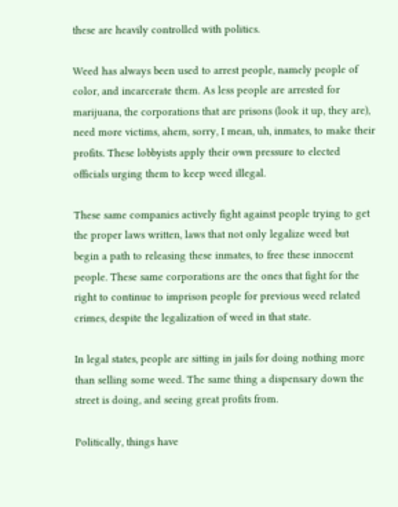these are heavily controlled with politics.

Weed has always been used to arrest people, namely people of color, and incarcerate them. As less people are arrested for marijuana, the corporations that are prisons (look it up, they are), need more victims, ahem, sorry, I mean, uh, inmates, to make their profits. These lobbyists apply their own pressure to elected officials urging them to keep weed illegal.

These same companies actively fight against people trying to get the proper laws written, laws that not only legalize weed but begin a path to releasing these inmates, to free these innocent people. These same corporations are the ones that fight for the right to continue to imprison people for previous weed related crimes, despite the legalization of weed in that state.

In legal states, people are sitting in jails for doing nothing more than selling some weed. The same thing a dispensary down the street is doing, and seeing great profits from.

Politically, things have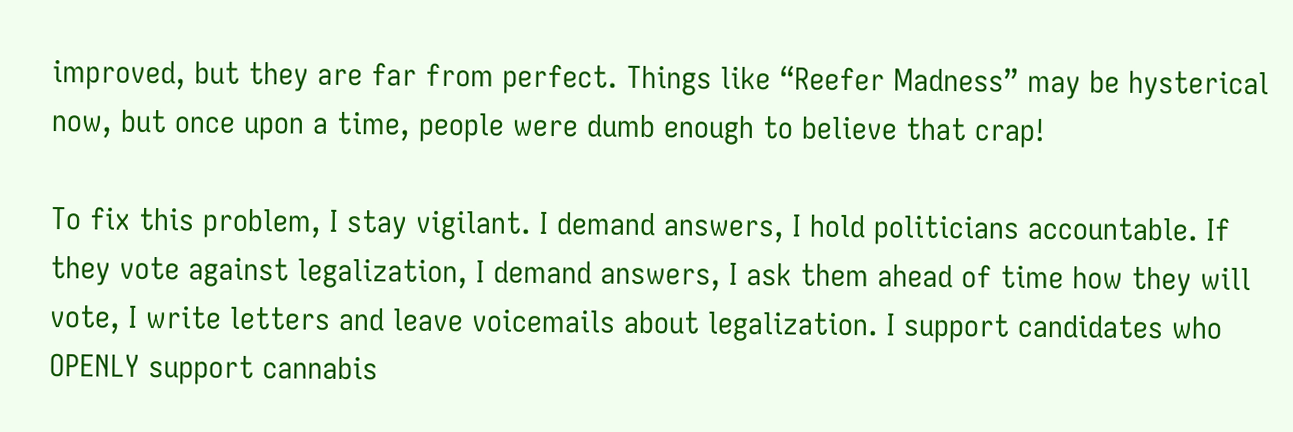improved, but they are far from perfect. Things like “Reefer Madness” may be hysterical now, but once upon a time, people were dumb enough to believe that crap!

To fix this problem, I stay vigilant. I demand answers, I hold politicians accountable. If they vote against legalization, I demand answers, I ask them ahead of time how they will vote, I write letters and leave voicemails about legalization. I support candidates who OPENLY support cannabis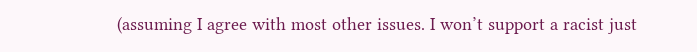(assuming I agree with most other issues. I won’t support a racist just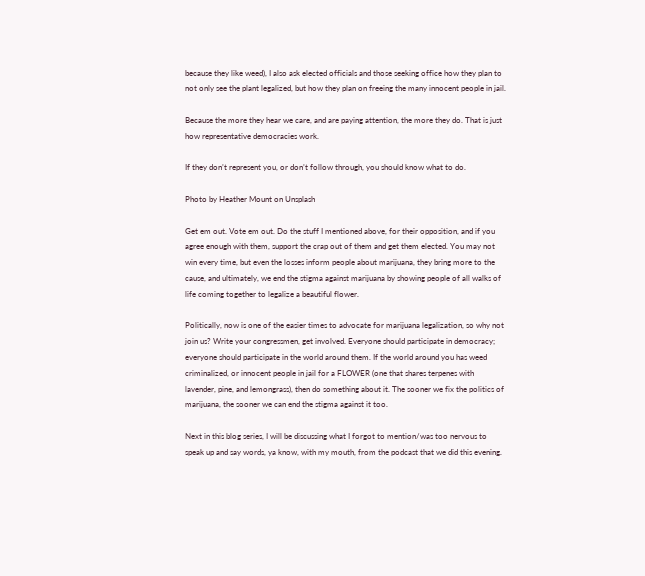because they like weed), I also ask elected officials and those seeking office how they plan to not only see the plant legalized, but how they plan on freeing the many innocent people in jail.

Because the more they hear we care, and are paying attention, the more they do. That is just how representative democracies work.

If they don’t represent you, or don’t follow through, you should know what to do.

Photo by Heather Mount on Unsplash

Get em out. Vote em out. Do the stuff I mentioned above, for their opposition, and if you agree enough with them, support the crap out of them and get them elected. You may not win every time, but even the losses inform people about marijuana, they bring more to the cause, and ultimately, we end the stigma against marijuana by showing people of all walks of life coming together to legalize a beautiful flower.

Politically, now is one of the easier times to advocate for marijuana legalization, so why not join us? Write your congressmen, get involved. Everyone should participate in democracy; everyone should participate in the world around them. If the world around you has weed criminalized, or innocent people in jail for a FLOWER (one that shares terpenes with lavender, pine, and lemongrass), then do something about it. The sooner we fix the politics of marijuana, the sooner we can end the stigma against it too.

Next in this blog series, I will be discussing what I forgot to mention/was too nervous to speak up and say words, ya know, with my mouth, from the podcast that we did this evening.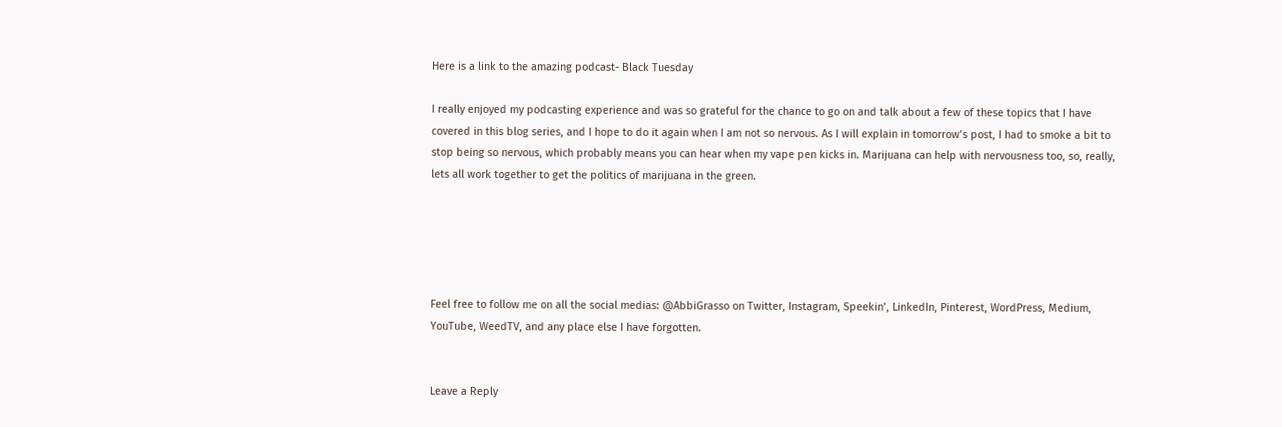Here is a link to the amazing podcast- Black Tuesday

I really enjoyed my podcasting experience and was so grateful for the chance to go on and talk about a few of these topics that I have covered in this blog series, and I hope to do it again when I am not so nervous. As I will explain in tomorrow’s post, I had to smoke a bit to stop being so nervous, which probably means you can hear when my vape pen kicks in. Marijuana can help with nervousness too, so, really, lets all work together to get the politics of marijuana in the green.





Feel free to follow me on all the social medias: @AbbiGrasso on Twitter, Instagram, Speekin’, LinkedIn, Pinterest, WordPress, Medium, YouTube, WeedTV, and any place else I have forgotten.


Leave a Reply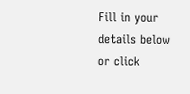Fill in your details below or click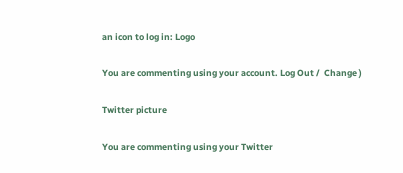an icon to log in: Logo

You are commenting using your account. Log Out /  Change )

Twitter picture

You are commenting using your Twitter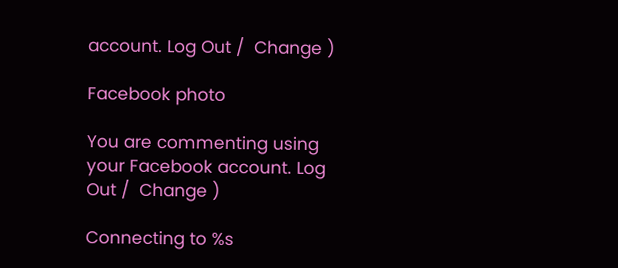account. Log Out /  Change )

Facebook photo

You are commenting using your Facebook account. Log Out /  Change )

Connecting to %s